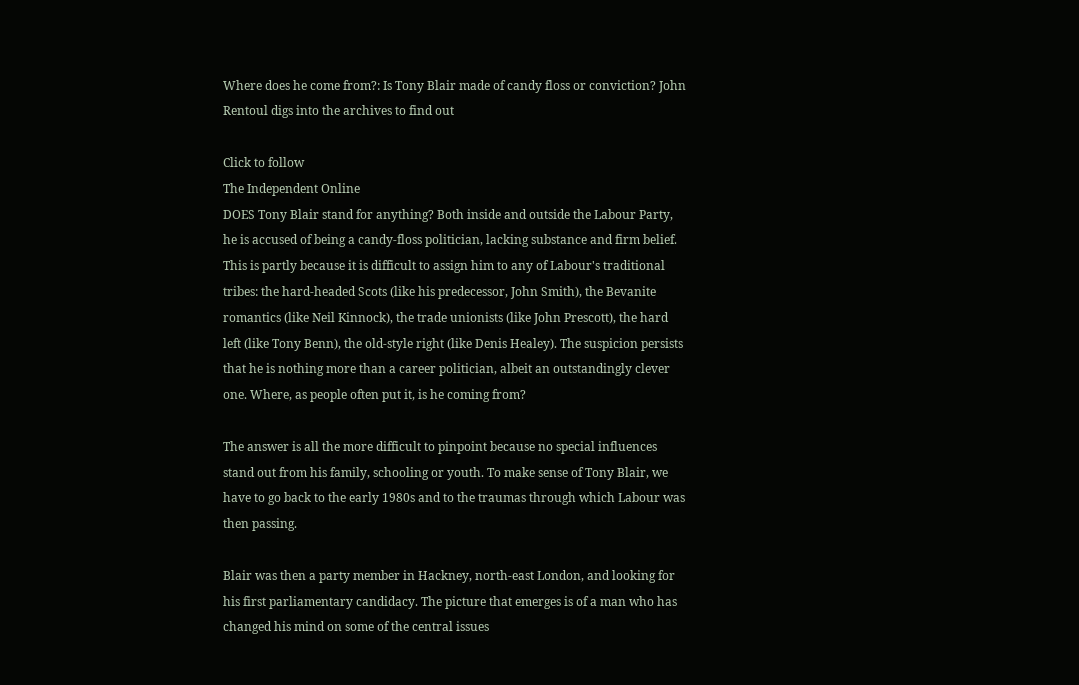Where does he come from?: Is Tony Blair made of candy floss or conviction? John Rentoul digs into the archives to find out

Click to follow
The Independent Online
DOES Tony Blair stand for anything? Both inside and outside the Labour Party, he is accused of being a candy-floss politician, lacking substance and firm belief. This is partly because it is difficult to assign him to any of Labour's traditional tribes: the hard-headed Scots (like his predecessor, John Smith), the Bevanite romantics (like Neil Kinnock), the trade unionists (like John Prescott), the hard left (like Tony Benn), the old-style right (like Denis Healey). The suspicion persists that he is nothing more than a career politician, albeit an outstandingly clever one. Where, as people often put it, is he coming from?

The answer is all the more difficult to pinpoint because no special influences stand out from his family, schooling or youth. To make sense of Tony Blair, we have to go back to the early 1980s and to the traumas through which Labour was then passing.

Blair was then a party member in Hackney, north-east London, and looking for his first parliamentary candidacy. The picture that emerges is of a man who has changed his mind on some of the central issues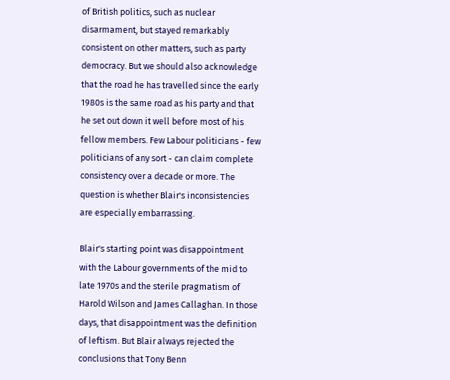of British politics, such as nuclear disarmament, but stayed remarkably consistent on other matters, such as party democracy. But we should also acknowledge that the road he has travelled since the early 1980s is the same road as his party and that he set out down it well before most of his fellow members. Few Labour politicians - few politicians of any sort - can claim complete consistency over a decade or more. The question is whether Blair's inconsistencies are especially embarrassing.

Blair's starting point was disappointment with the Labour governments of the mid to late 1970s and the sterile pragmatism of Harold Wilson and James Callaghan. In those days, that disappointment was the definition of leftism. But Blair always rejected the conclusions that Tony Benn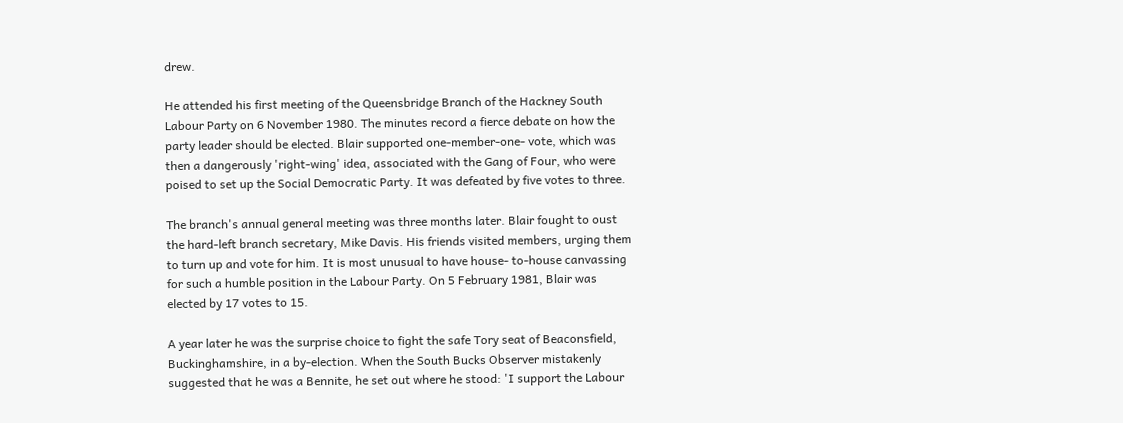drew.

He attended his first meeting of the Queensbridge Branch of the Hackney South Labour Party on 6 November 1980. The minutes record a fierce debate on how the party leader should be elected. Blair supported one-member-one- vote, which was then a dangerously 'right-wing' idea, associated with the Gang of Four, who were poised to set up the Social Democratic Party. It was defeated by five votes to three.

The branch's annual general meeting was three months later. Blair fought to oust the hard-left branch secretary, Mike Davis. His friends visited members, urging them to turn up and vote for him. It is most unusual to have house- to-house canvassing for such a humble position in the Labour Party. On 5 February 1981, Blair was elected by 17 votes to 15.

A year later he was the surprise choice to fight the safe Tory seat of Beaconsfield, Buckinghamshire, in a by-election. When the South Bucks Observer mistakenly suggested that he was a Bennite, he set out where he stood: 'I support the Labour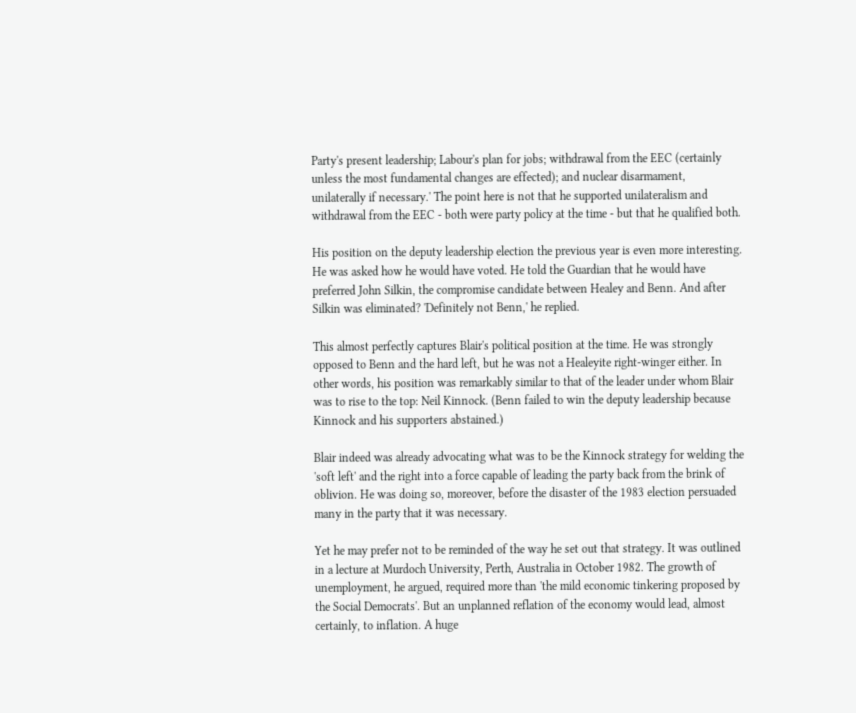Party's present leadership; Labour's plan for jobs; withdrawal from the EEC (certainly unless the most fundamental changes are effected); and nuclear disarmament, unilaterally if necessary.' The point here is not that he supported unilateralism and withdrawal from the EEC - both were party policy at the time - but that he qualified both.

His position on the deputy leadership election the previous year is even more interesting. He was asked how he would have voted. He told the Guardian that he would have preferred John Silkin, the compromise candidate between Healey and Benn. And after Silkin was eliminated? 'Definitely not Benn,' he replied.

This almost perfectly captures Blair's political position at the time. He was strongly opposed to Benn and the hard left, but he was not a Healeyite right-winger either. In other words, his position was remarkably similar to that of the leader under whom Blair was to rise to the top: Neil Kinnock. (Benn failed to win the deputy leadership because Kinnock and his supporters abstained.)

Blair indeed was already advocating what was to be the Kinnock strategy for welding the 'soft left' and the right into a force capable of leading the party back from the brink of oblivion. He was doing so, moreover, before the disaster of the 1983 election persuaded many in the party that it was necessary.

Yet he may prefer not to be reminded of the way he set out that strategy. It was outlined in a lecture at Murdoch University, Perth, Australia in October 1982. The growth of unemployment, he argued, required more than 'the mild economic tinkering proposed by the Social Democrats'. But an unplanned reflation of the economy would lead, almost certainly, to inflation. A huge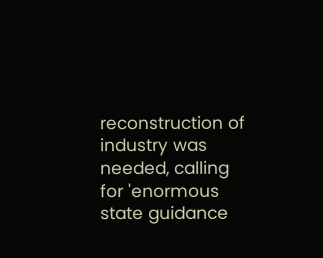reconstruction of industry was needed, calling for 'enormous state guidance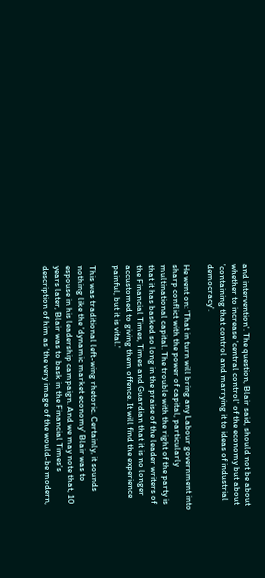and intervention'. The question, Blair said, should not be about whether to increase 'central control' of the economy but about 'containing that control and marrying it to ideas of industrial democracy'.

He went on: 'That in turn will bring any Labour government into sharp conflict with the power of capital, particularly multinational capital. The trouble with the right of the party is that it has basked so long in the praise of the leader writers of the Financial Times, Times and Guardian that it is no longer accustomed to giving them offence. It will find the experience painful, but it is vital.'

This was traditional left-wing rhetoric. Certainly, it sounds nothing like the 'dynamic market economy' Blair was to espouse in his leadership campaign. And we may note that, 10 years later, Blair was to bask in the Financial Times's description of him as 'the very image of the would-be modern,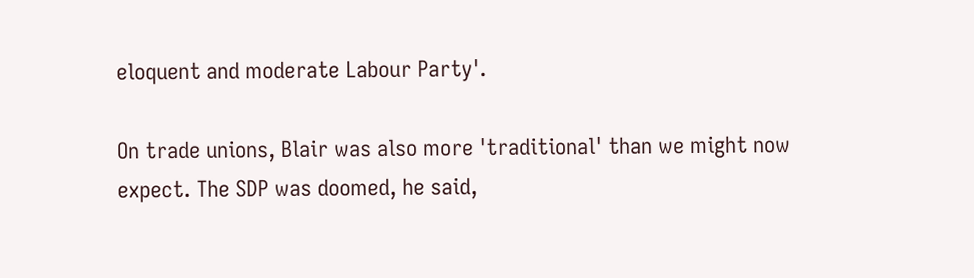eloquent and moderate Labour Party'.

On trade unions, Blair was also more 'traditional' than we might now expect. The SDP was doomed, he said,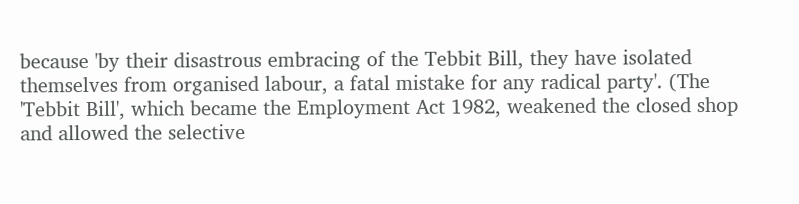because 'by their disastrous embracing of the Tebbit Bill, they have isolated themselves from organised labour, a fatal mistake for any radical party'. (The 'Tebbit Bill', which became the Employment Act 1982, weakened the closed shop and allowed the selective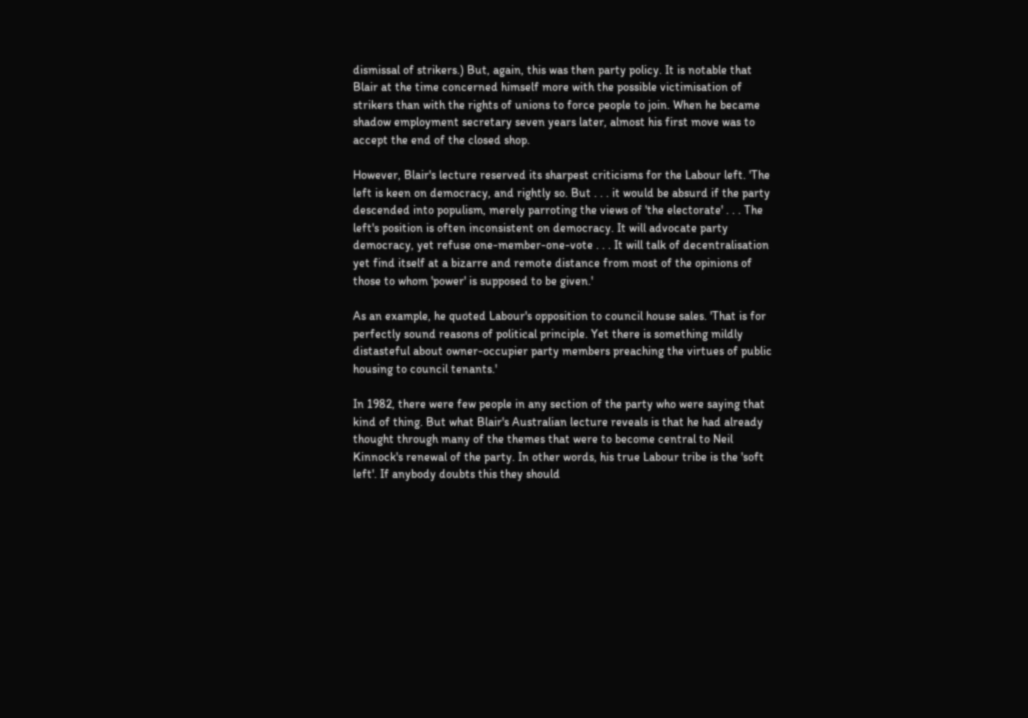dismissal of strikers.) But, again, this was then party policy. It is notable that Blair at the time concerned himself more with the possible victimisation of strikers than with the rights of unions to force people to join. When he became shadow employment secretary seven years later, almost his first move was to accept the end of the closed shop.

However, Blair's lecture reserved its sharpest criticisms for the Labour left. 'The left is keen on democracy, and rightly so. But . . . it would be absurd if the party descended into populism, merely parroting the views of 'the electorate' . . . The left's position is often inconsistent on democracy. It will advocate party democracy, yet refuse one-member-one-vote . . . It will talk of decentralisation yet find itself at a bizarre and remote distance from most of the opinions of those to whom 'power' is supposed to be given.'

As an example, he quoted Labour's opposition to council house sales. 'That is for perfectly sound reasons of political principle. Yet there is something mildly distasteful about owner-occupier party members preaching the virtues of public housing to council tenants.'

In 1982, there were few people in any section of the party who were saying that kind of thing. But what Blair's Australian lecture reveals is that he had already thought through many of the themes that were to become central to Neil Kinnock's renewal of the party. In other words, his true Labour tribe is the 'soft left'. If anybody doubts this they should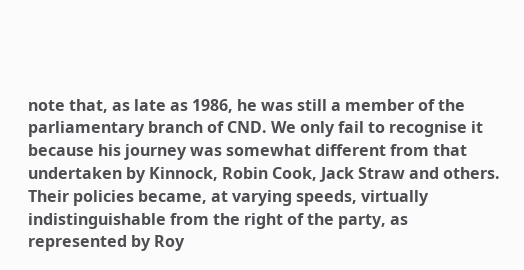note that, as late as 1986, he was still a member of the parliamentary branch of CND. We only fail to recognise it because his journey was somewhat different from that undertaken by Kinnock, Robin Cook, Jack Straw and others. Their policies became, at varying speeds, virtually indistinguishable from the right of the party, as represented by Roy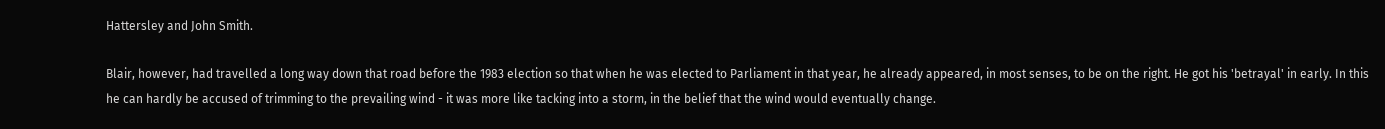Hattersley and John Smith.

Blair, however, had travelled a long way down that road before the 1983 election so that when he was elected to Parliament in that year, he already appeared, in most senses, to be on the right. He got his 'betrayal' in early. In this he can hardly be accused of trimming to the prevailing wind - it was more like tacking into a storm, in the belief that the wind would eventually change.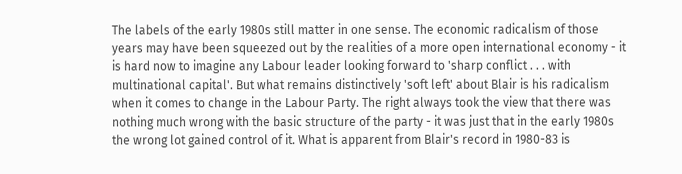The labels of the early 1980s still matter in one sense. The economic radicalism of those years may have been squeezed out by the realities of a more open international economy - it is hard now to imagine any Labour leader looking forward to 'sharp conflict . . . with multinational capital'. But what remains distinctively 'soft left' about Blair is his radicalism when it comes to change in the Labour Party. The right always took the view that there was nothing much wrong with the basic structure of the party - it was just that in the early 1980s the wrong lot gained control of it. What is apparent from Blair's record in 1980-83 is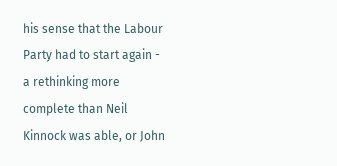his sense that the Labour Party had to start again - a rethinking more complete than Neil Kinnock was able, or John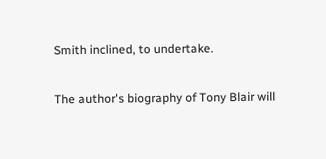Smith inclined, to undertake.

The author's biography of Tony Blair will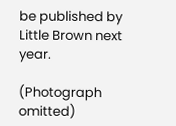be published by Little Brown next year.

(Photograph omitted)